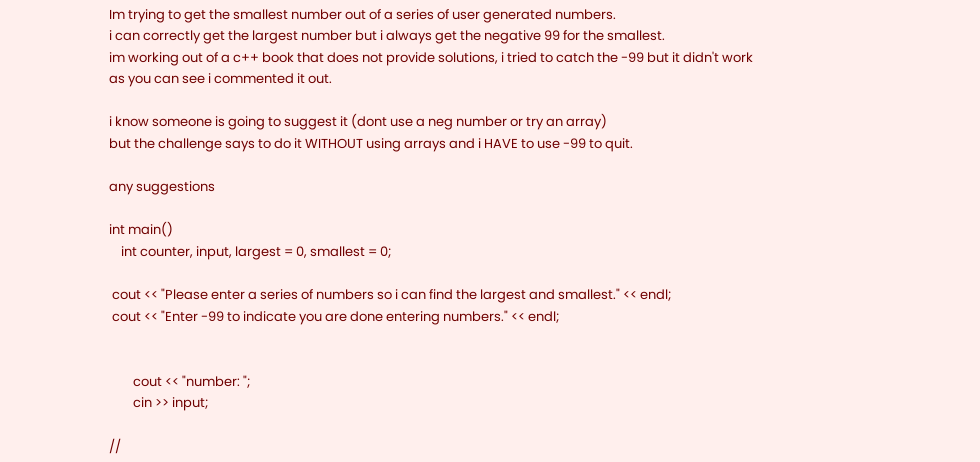Im trying to get the smallest number out of a series of user generated numbers.
i can correctly get the largest number but i always get the negative 99 for the smallest.
im working out of a c++ book that does not provide solutions, i tried to catch the -99 but it didn't work
as you can see i commented it out.

i know someone is going to suggest it (dont use a neg number or try an array)
but the challenge says to do it WITHOUT using arrays and i HAVE to use -99 to quit.

any suggestions

int main()
    int counter, input, largest = 0, smallest = 0;

 cout << "Please enter a series of numbers so i can find the largest and smallest." << endl;
 cout << "Enter -99 to indicate you are done entering numbers." << endl;


        cout << "number: ";
        cin >> input;

//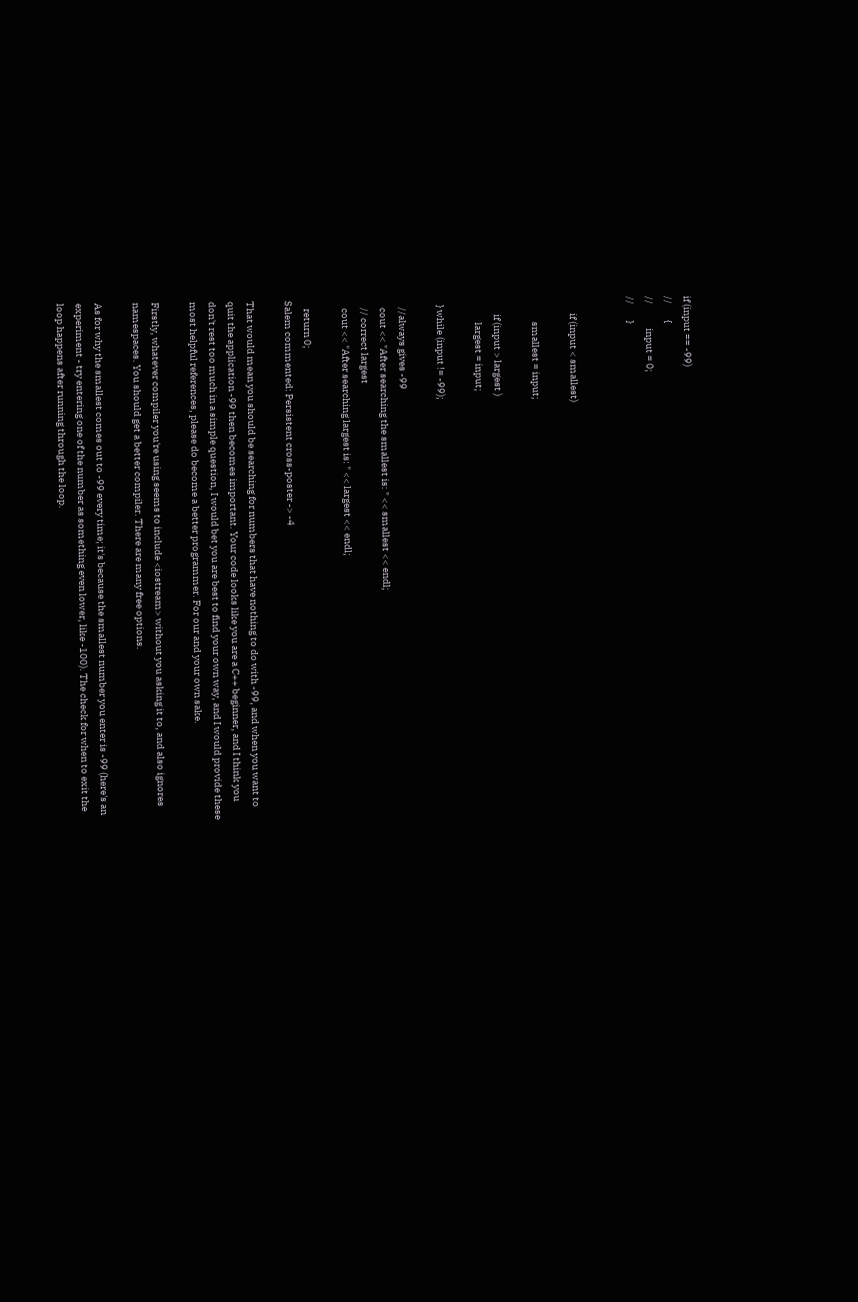if (input == -99)
//        {
//            input = 0;
//        }


        if (input < smallest)

            smallest = input;

        if (input > largest )
            largest = input;

   } while (input != -99);

    //always gives -99
    cout << "After searching the smallest is: " << smallest << endl;
    // correct largest
    cout << "After searching largest is: " << largest << endl;

    return 0;
Salem commented: Persistent cross-poster -> -4

That would mean you should be searching for numbers that have nothing to do with -99, and when you want to quit the application -99 then becomes important. Your code looks like you are a C++ beginner, and I think you don't rest too much in a simple question, I would bet you are best to find your own way, and I would provide these most helpful references, please do become a better programmer. For our and your own sake.

Firstly, whatever compiler you're using seems to include <iostream> without you asking it to, and also ignores namespaces. You should get a better compiler. There are many free options.

As for why the smallest comes out to -99 every time; it's because the smallest number you enter is -99 (here's an experiment - try entering one of the number as something even lower, like -100). The check for when to exit the loop happens after running through the loop.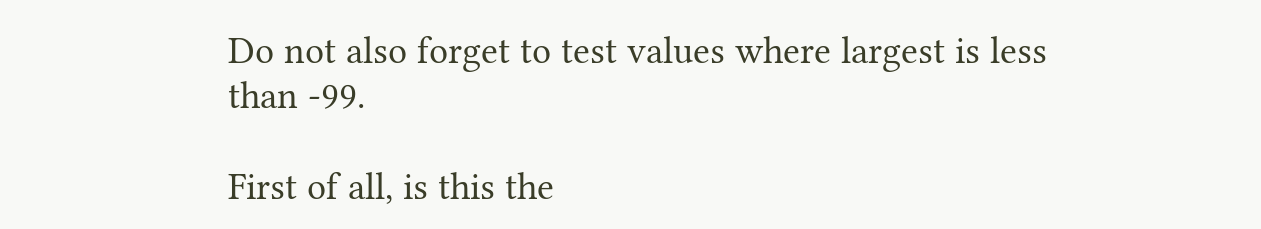Do not also forget to test values where largest is less than -99.

First of all, is this the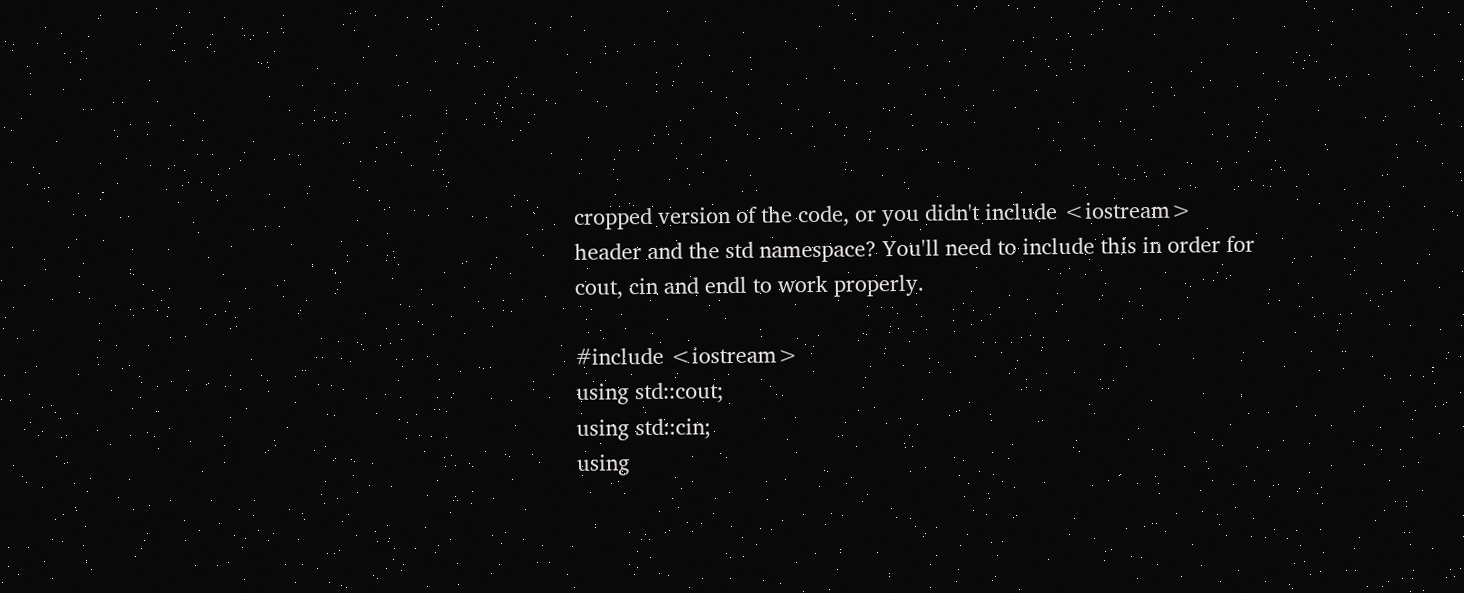cropped version of the code, or you didn't include <iostream> header and the std namespace? You'll need to include this in order for cout, cin and endl to work properly.

#include <iostream>
using std::cout;
using std::cin;
using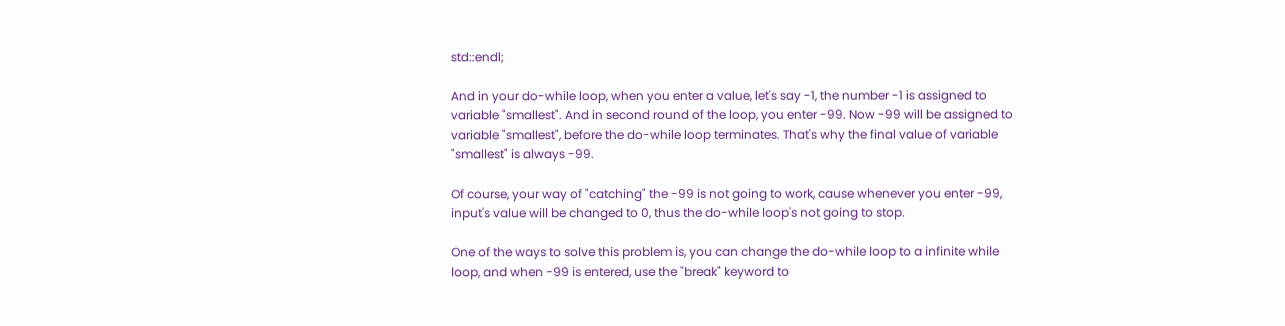std::endl;

And in your do-while loop, when you enter a value, let's say -1, the number -1 is assigned to variable "smallest". And in second round of the loop, you enter -99. Now -99 will be assigned to variable "smallest", before the do-while loop terminates. That's why the final value of variable "smallest" is always -99.

Of course, your way of "catching" the -99 is not going to work, cause whenever you enter -99, input's value will be changed to 0, thus the do-while loop's not going to stop.

One of the ways to solve this problem is, you can change the do-while loop to a infinite while loop, and when -99 is entered, use the "break" keyword to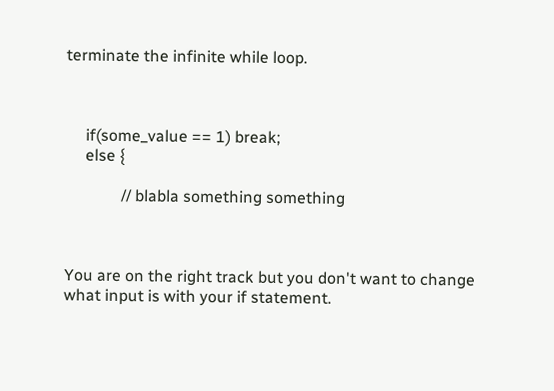terminate the infinite while loop.



     if(some_value == 1) break;
     else {

              // blabla something something



You are on the right track but you don't want to change what input is with your if statement.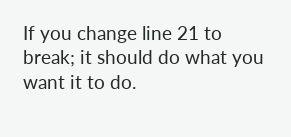If you change line 21 to break; it should do what you want it to do.